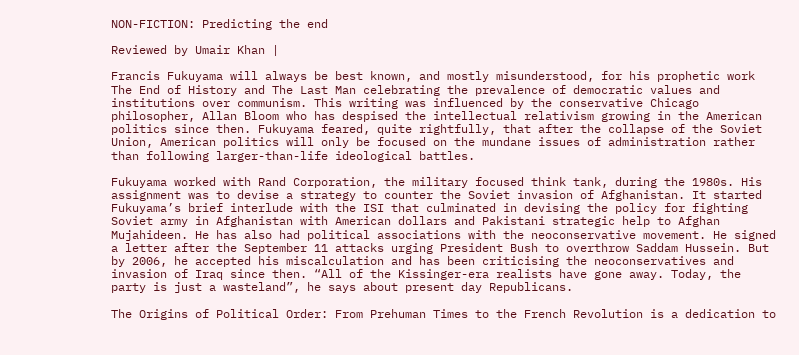NON-FICTION: Predicting the end

Reviewed by Umair Khan |

Francis Fukuyama will always be best known, and mostly misunderstood, for his prophetic work The End of History and The Last Man celebrating the prevalence of democratic values and institutions over communism. This writing was influenced by the conservative Chicago philosopher, Allan Bloom who has despised the intellectual relativism growing in the American politics since then. Fukuyama feared, quite rightfully, that after the collapse of the Soviet Union, American politics will only be focused on the mundane issues of administration rather than following larger-than-life ideological battles.

Fukuyama worked with Rand Corporation, the military focused think tank, during the 1980s. His assignment was to devise a strategy to counter the Soviet invasion of Afghanistan. It started Fukuyama’s brief interlude with the ISI that culminated in devising the policy for fighting Soviet army in Afghanistan with American dollars and Pakistani strategic help to Afghan Mujahideen. He has also had political associations with the neoconservative movement. He signed a letter after the September 11 attacks urging President Bush to overthrow Saddam Hussein. But by 2006, he accepted his miscalculation and has been criticising the neoconservatives and invasion of Iraq since then. “All of the Kissinger-era realists have gone away. Today, the party is just a wasteland”, he says about present day Republicans.

The Origins of Political Order: From Prehuman Times to the French Revolution is a dedication to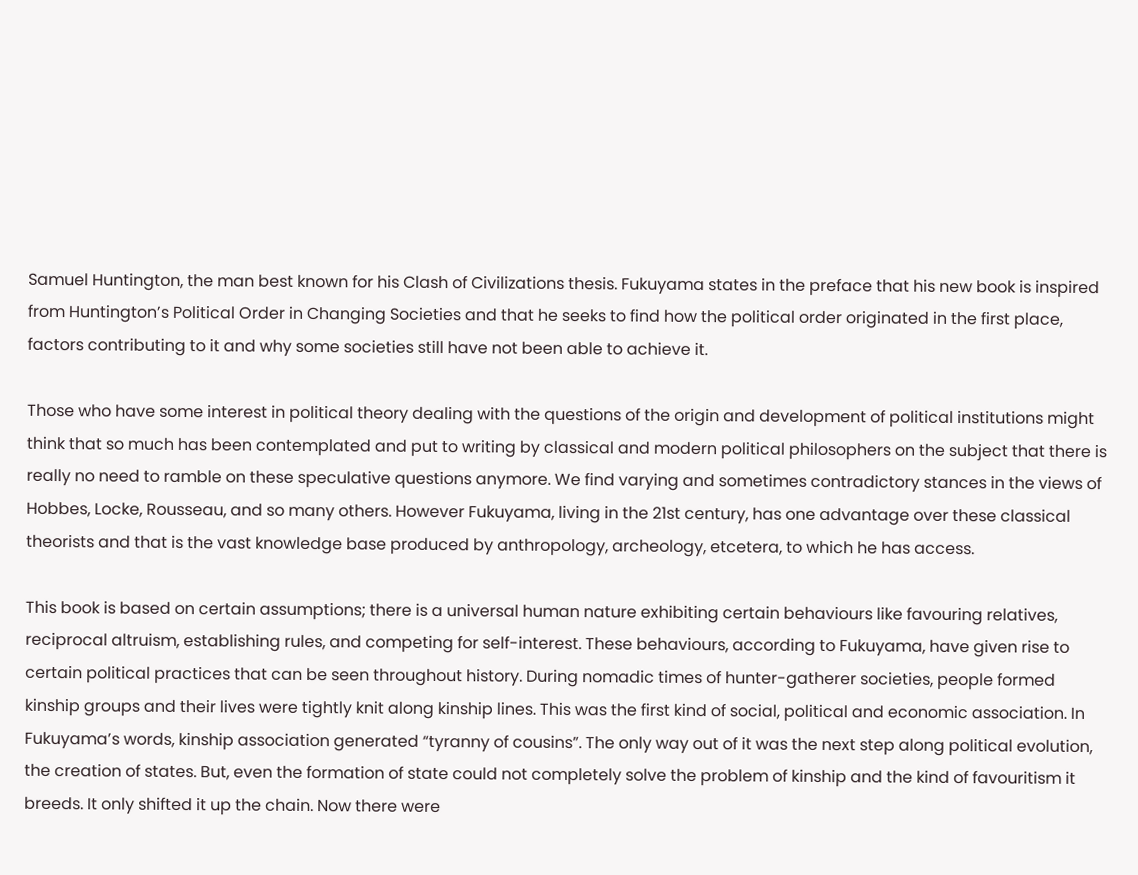Samuel Huntington, the man best known for his Clash of Civilizations thesis. Fukuyama states in the preface that his new book is inspired from Huntington’s Political Order in Changing Societies and that he seeks to find how the political order originated in the first place, factors contributing to it and why some societies still have not been able to achieve it.

Those who have some interest in political theory dealing with the questions of the origin and development of political institutions might think that so much has been contemplated and put to writing by classical and modern political philosophers on the subject that there is really no need to ramble on these speculative questions anymore. We find varying and sometimes contradictory stances in the views of Hobbes, Locke, Rousseau, and so many others. However Fukuyama, living in the 21st century, has one advantage over these classical theorists and that is the vast knowledge base produced by anthropology, archeology, etcetera, to which he has access.

This book is based on certain assumptions; there is a universal human nature exhibiting certain behaviours like favouring relatives, reciprocal altruism, establishing rules, and competing for self-interest. These behaviours, according to Fukuyama, have given rise to certain political practices that can be seen throughout history. During nomadic times of hunter-gatherer societies, people formed kinship groups and their lives were tightly knit along kinship lines. This was the first kind of social, political and economic association. In Fukuyama’s words, kinship association generated “tyranny of cousins”. The only way out of it was the next step along political evolution, the creation of states. But, even the formation of state could not completely solve the problem of kinship and the kind of favouritism it breeds. It only shifted it up the chain. Now there were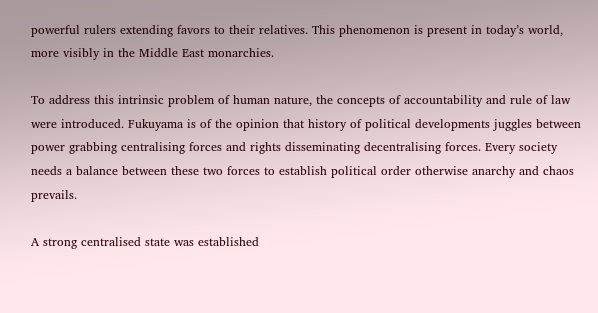powerful rulers extending favors to their relatives. This phenomenon is present in today’s world, more visibly in the Middle East monarchies.

To address this intrinsic problem of human nature, the concepts of accountability and rule of law were introduced. Fukuyama is of the opinion that history of political developments juggles between power grabbing centralising forces and rights disseminating decentralising forces. Every society needs a balance between these two forces to establish political order otherwise anarchy and chaos prevails.

A strong centralised state was established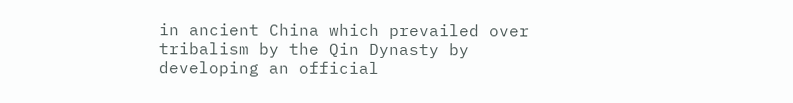in ancient China which prevailed over tribalism by the Qin Dynasty by developing an official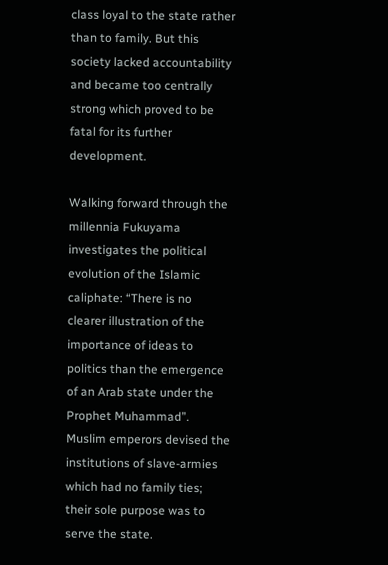class loyal to the state rather than to family. But this society lacked accountability and became too centrally strong which proved to be fatal for its further development.

Walking forward through the millennia Fukuyama investigates the political evolution of the Islamic caliphate: “There is no clearer illustration of the importance of ideas to politics than the emergence of an Arab state under the Prophet Muhammad”.
Muslim emperors devised the institutions of slave-armies which had no family ties; their sole purpose was to serve the state.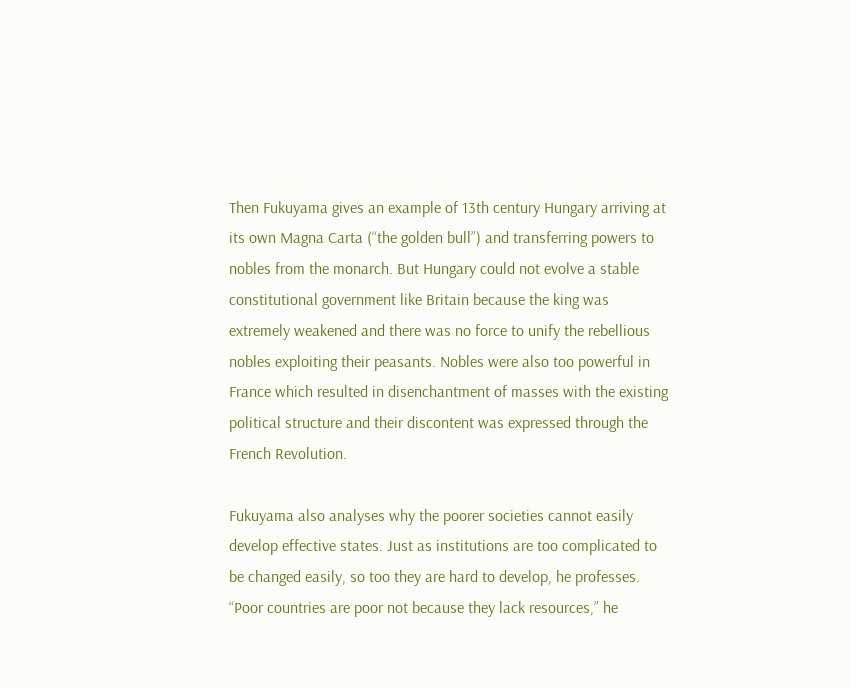Then Fukuyama gives an example of 13th century Hungary arriving at its own Magna Carta (“the golden bull”) and transferring powers to nobles from the monarch. But Hungary could not evolve a stable constitutional government like Britain because the king was extremely weakened and there was no force to unify the rebellious nobles exploiting their peasants. Nobles were also too powerful in France which resulted in disenchantment of masses with the existing political structure and their discontent was expressed through the French Revolution.

Fukuyama also analyses why the poorer societies cannot easily develop effective states. Just as institutions are too complicated to be changed easily, so too they are hard to develop, he professes. “Poor countries are poor not because they lack resources,” he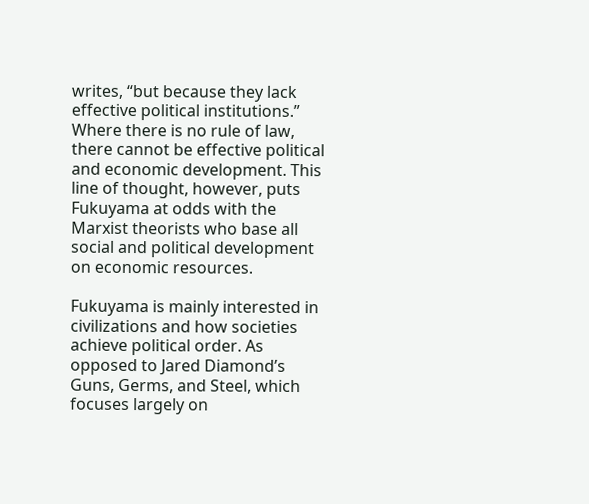writes, “but because they lack effective political institutions.” Where there is no rule of law, there cannot be effective political and economic development. This line of thought, however, puts Fukuyama at odds with the Marxist theorists who base all social and political development on economic resources.

Fukuyama is mainly interested in civilizations and how societies achieve political order. As opposed to Jared Diamond’s Guns, Germs, and Steel, which focuses largely on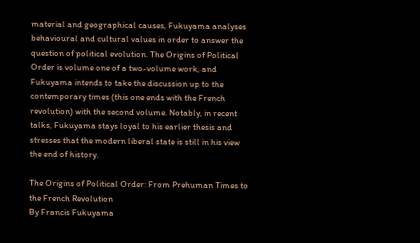material and geographical causes, Fukuyama analyses behavioural and cultural values in order to answer the question of political evolution. The Origins of Political Order is volume one of a two-volume work, and Fukuyama intends to take the discussion up to the contemporary times (this one ends with the French revolution) with the second volume. Notably, in recent talks, Fukuyama stays loyal to his earlier thesis and stresses that the modern liberal state is still in his view the end of history.

The Origins of Political Order: From Prehuman Times to the French Revolution
By Francis Fukuyama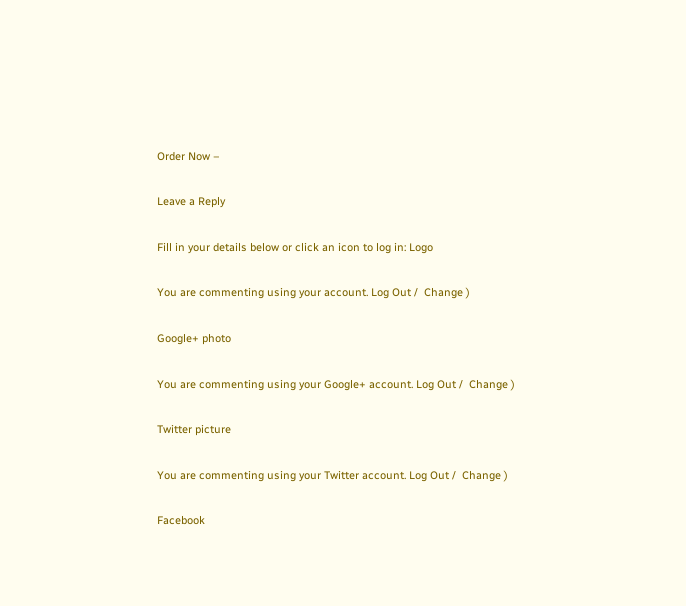Order Now –

Leave a Reply

Fill in your details below or click an icon to log in: Logo

You are commenting using your account. Log Out /  Change )

Google+ photo

You are commenting using your Google+ account. Log Out /  Change )

Twitter picture

You are commenting using your Twitter account. Log Out /  Change )

Facebook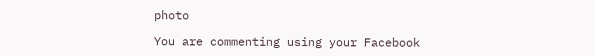photo

You are commenting using your Facebook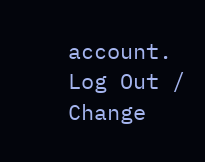account. Log Out /  Change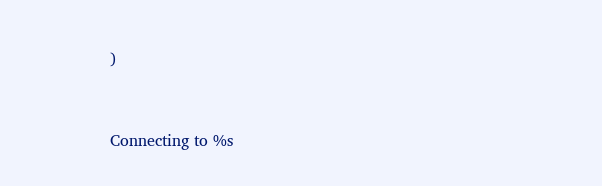)


Connecting to %s